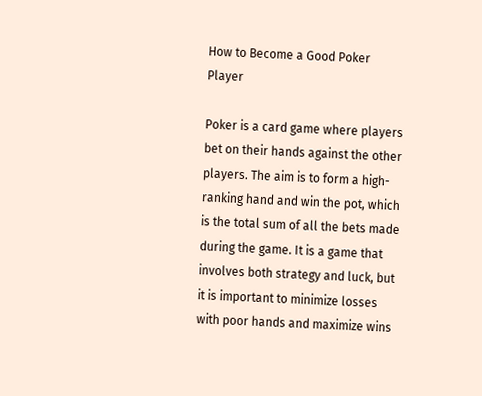How to Become a Good Poker Player

Poker is a card game where players bet on their hands against the other players. The aim is to form a high-ranking hand and win the pot, which is the total sum of all the bets made during the game. It is a game that involves both strategy and luck, but it is important to minimize losses with poor hands and maximize wins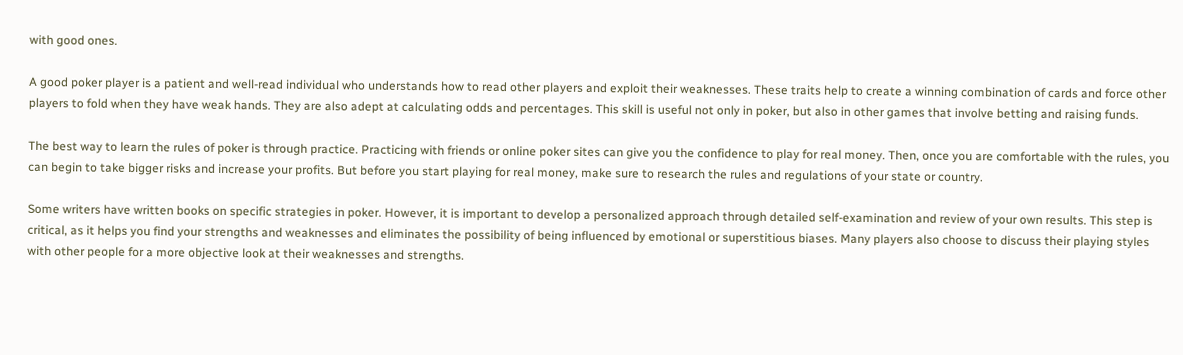with good ones.

A good poker player is a patient and well-read individual who understands how to read other players and exploit their weaknesses. These traits help to create a winning combination of cards and force other players to fold when they have weak hands. They are also adept at calculating odds and percentages. This skill is useful not only in poker, but also in other games that involve betting and raising funds.

The best way to learn the rules of poker is through practice. Practicing with friends or online poker sites can give you the confidence to play for real money. Then, once you are comfortable with the rules, you can begin to take bigger risks and increase your profits. But before you start playing for real money, make sure to research the rules and regulations of your state or country.

Some writers have written books on specific strategies in poker. However, it is important to develop a personalized approach through detailed self-examination and review of your own results. This step is critical, as it helps you find your strengths and weaknesses and eliminates the possibility of being influenced by emotional or superstitious biases. Many players also choose to discuss their playing styles with other people for a more objective look at their weaknesses and strengths.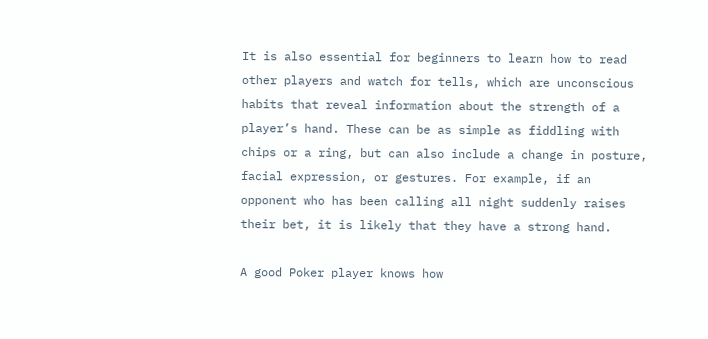It is also essential for beginners to learn how to read other players and watch for tells, which are unconscious habits that reveal information about the strength of a player’s hand. These can be as simple as fiddling with chips or a ring, but can also include a change in posture, facial expression, or gestures. For example, if an opponent who has been calling all night suddenly raises their bet, it is likely that they have a strong hand.

A good Poker player knows how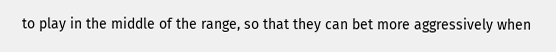to play in the middle of the range, so that they can bet more aggressively when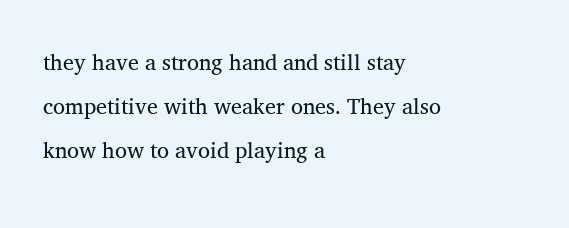they have a strong hand and still stay competitive with weaker ones. They also know how to avoid playing a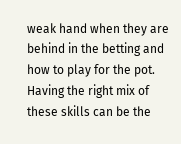weak hand when they are behind in the betting and how to play for the pot. Having the right mix of these skills can be the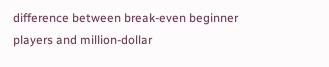difference between break-even beginner players and million-dollar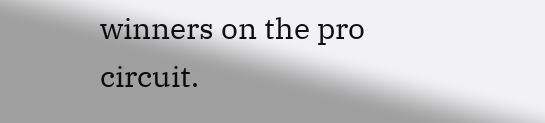winners on the pro circuit.